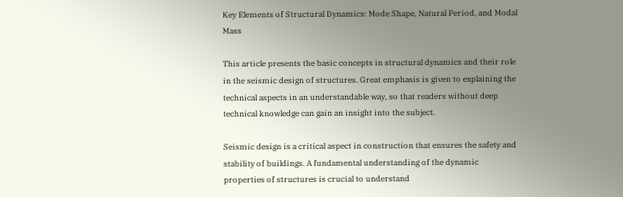Key Elements of Structural Dynamics: Mode Shape, Natural Period, and Modal Mass

This article presents the basic concepts in structural dynamics and their role in the seismic design of structures. Great emphasis is given to explaining the technical aspects in an understandable way, so that readers without deep technical knowledge can gain an insight into the subject.

Seismic design is a critical aspect in construction that ensures the safety and stability of buildings. A fundamental understanding of the dynamic properties of structures is crucial to understand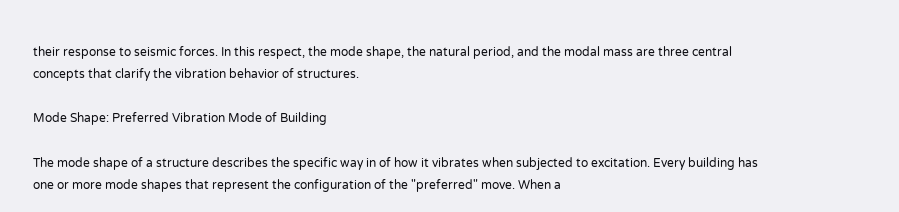their response to seismic forces. In this respect, the mode shape, the natural period, and the modal mass are three central concepts that clarify the vibration behavior of structures.

Mode Shape: Preferred Vibration Mode of Building

The mode shape of a structure describes the specific way in of how it vibrates when subjected to excitation. Every building has one or more mode shapes that represent the configuration of the "preferred" move. When a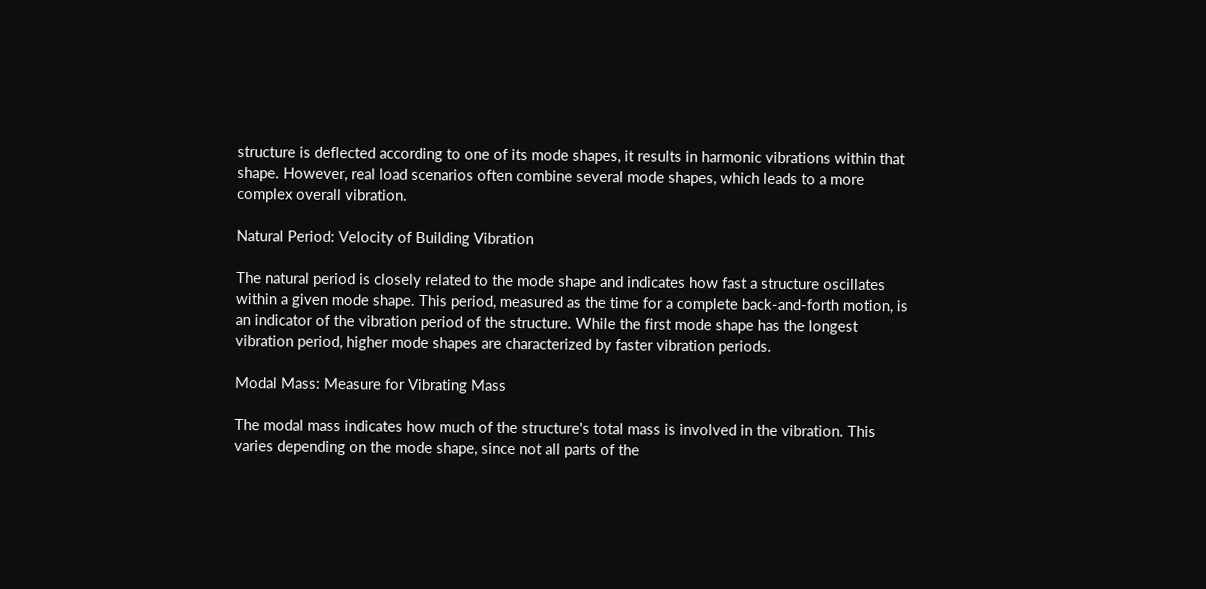structure is deflected according to one of its mode shapes, it results in harmonic vibrations within that shape. However, real load scenarios often combine several mode shapes, which leads to a more complex overall vibration.

Natural Period: Velocity of Building Vibration

The natural period is closely related to the mode shape and indicates how fast a structure oscillates within a given mode shape. This period, measured as the time for a complete back-and-forth motion, is an indicator of the vibration period of the structure. While the first mode shape has the longest vibration period, higher mode shapes are characterized by faster vibration periods.

Modal Mass: Measure for Vibrating Mass

The modal mass indicates how much of the structure's total mass is involved in the vibration. This varies depending on the mode shape, since not all parts of the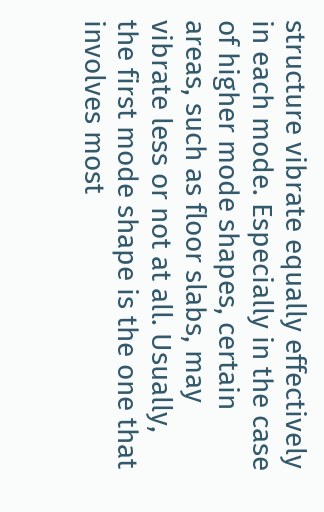structure vibrate equally effectively in each mode. Especially in the case of higher mode shapes, certain areas, such as floor slabs, may vibrate less or not at all. Usually, the first mode shape is the one that involves most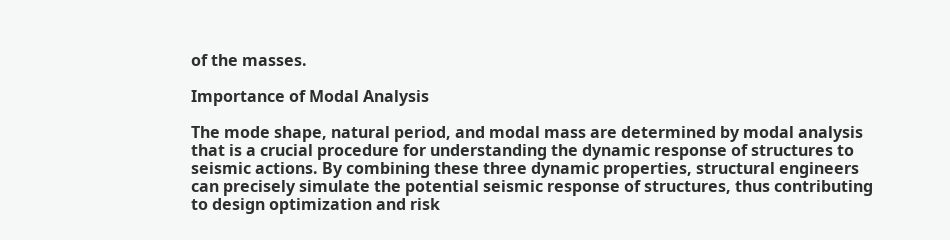of the masses.

Importance of Modal Analysis

The mode shape, natural period, and modal mass are determined by modal analysis that is a crucial procedure for understanding the dynamic response of structures to seismic actions. By combining these three dynamic properties, structural engineers can precisely simulate the potential seismic response of structures, thus contributing to design optimization and risk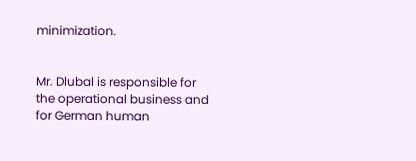minimization.


Mr. Dlubal is responsible for the operational business and for German human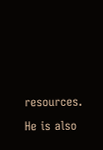resources. He is also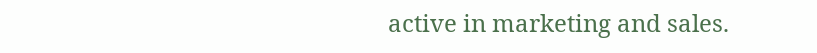active in marketing and sales.